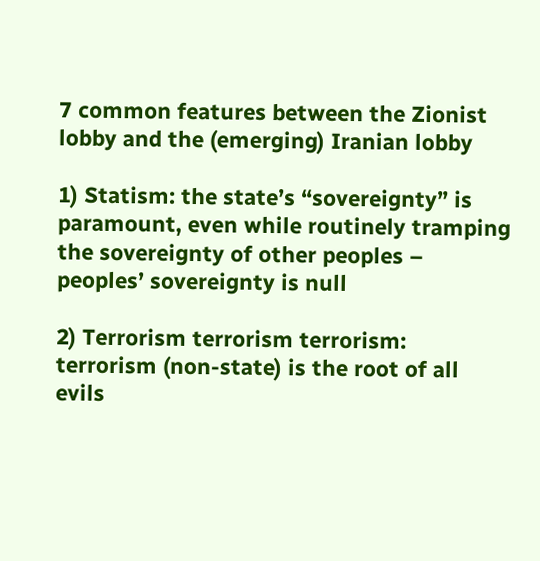7 common features between the Zionist lobby and the (emerging) Iranian lobby

1) Statism: the state’s “sovereignty” is paramount, even while routinely tramping the sovereignty of other peoples – peoples’ sovereignty is null

2) Terrorism terrorism terrorism: terrorism (non-state) is the root of all evils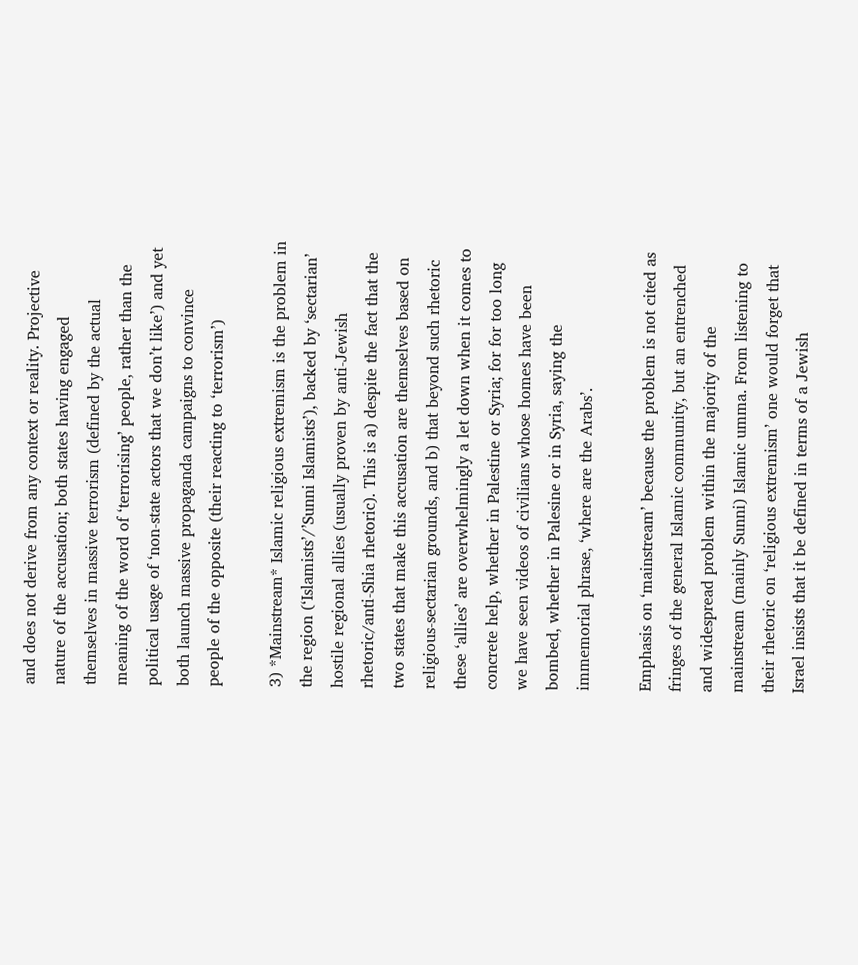and does not derive from any context or reality. Projective nature of the accusation; both states having engaged themselves in massive terrorism (defined by the actual meaning of the word of ‘terrorising’ people, rather than the political usage of ‘non-state actors that we don’t like’) and yet both launch massive propaganda campaigns to convince people of the opposite (their reacting to ‘terrorism’)

3) *Mainstream* Islamic religious extremism is the problem in the region (‘Islamists’/’Sunni Islamists’), backed by ‘sectarian’ hostile regional allies (usually proven by anti-Jewish rhetoric/anti-Shia rhetoric). This is a) despite the fact that the two states that make this accusation are themselves based on religious-sectarian grounds, and b) that beyond such rhetoric these ‘allies’ are overwhelmingly a let down when it comes to concrete help, whether in Palestine or Syria; for for too long we have seen videos of civilians whose homes have been bombed, whether in Palesine or in Syria, saying the immemorial phrase, ‘where are the Arabs’.

Emphasis on ‘mainstream’ because the problem is not cited as fringes of the general Islamic community, but an entrenched and widespread problem within the majority of the mainstream (mainly Sunni) Islamic umma. From listening to their rhetoric on ‘religious extremism’ one would forget that Israel insists that it be defined in terms of a Jewish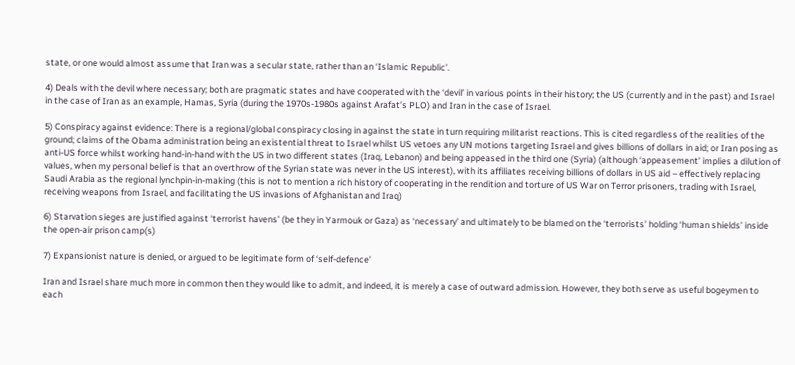state, or one would almost assume that Iran was a secular state, rather than an ‘Islamic Republic’.

4) Deals with the devil where necessary; both are pragmatic states and have cooperated with the ‘devil’ in various points in their history; the US (currently and in the past) and Israel in the case of Iran as an example, Hamas, Syria (during the 1970s-1980s against Arafat’s PLO) and Iran in the case of Israel.

5) Conspiracy against evidence: There is a regional/global conspiracy closing in against the state in turn requiring militarist reactions. This is cited regardless of the realities of the ground; claims of the Obama administration being an existential threat to Israel whilst US vetoes any UN motions targeting Israel and gives billions of dollars in aid; or Iran posing as anti-US force whilst working hand-in-hand with the US in two different states (Iraq, Lebanon) and being appeased in the third one (Syria) (although ‘appeasement’ implies a dilution of values, when my personal belief is that an overthrow of the Syrian state was never in the US interest), with its affiliates receiving billions of dollars in US aid – effectively replacing Saudi Arabia as the regional lynchpin-in-making (this is not to mention a rich history of cooperating in the rendition and torture of US War on Terror prisoners, trading with Israel, receiving weapons from Israel, and facilitating the US invasions of Afghanistan and Iraq)

6) Starvation sieges are justified against ‘terrorist havens’ (be they in Yarmouk or Gaza) as ‘necessary’ and ultimately to be blamed on the ‘terrorists’ holding ‘human shields’ inside the open-air prison camp(s)

7) Expansionist nature is denied, or argued to be legitimate form of ‘self-defence’

Iran and Israel share much more in common then they would like to admit, and indeed, it is merely a case of outward admission. However, they both serve as useful bogeymen to each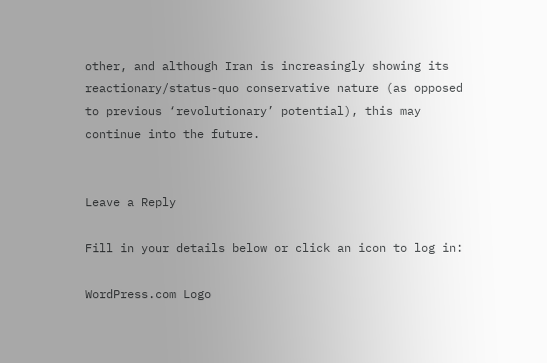other, and although Iran is increasingly showing its reactionary/status-quo conservative nature (as opposed to previous ‘revolutionary’ potential), this may continue into the future.


Leave a Reply

Fill in your details below or click an icon to log in:

WordPress.com Logo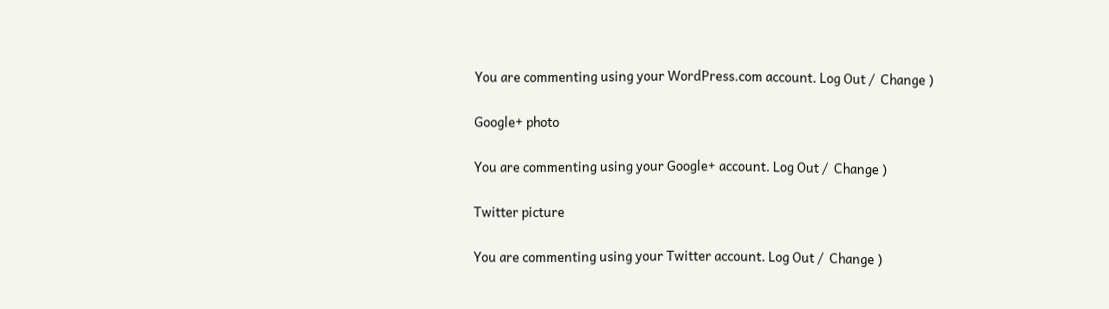You are commenting using your WordPress.com account. Log Out /  Change )

Google+ photo

You are commenting using your Google+ account. Log Out /  Change )

Twitter picture

You are commenting using your Twitter account. Log Out /  Change )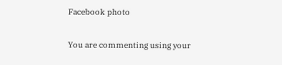Facebook photo

You are commenting using your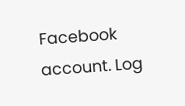Facebook account. Log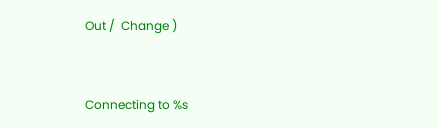Out /  Change )


Connecting to %s